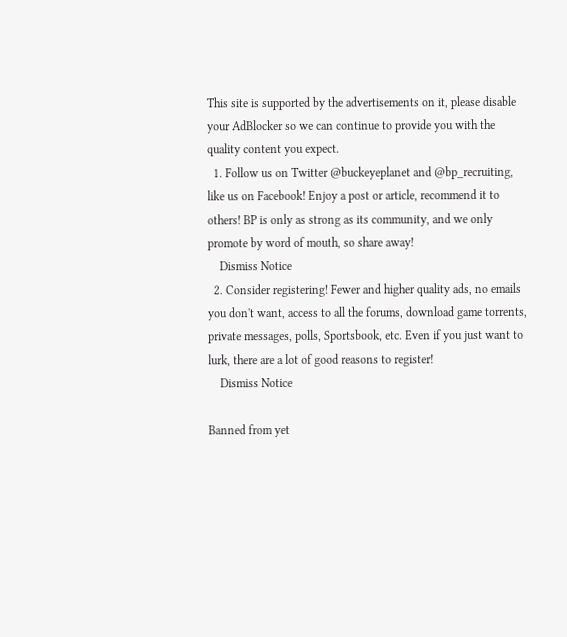This site is supported by the advertisements on it, please disable your AdBlocker so we can continue to provide you with the quality content you expect.
  1. Follow us on Twitter @buckeyeplanet and @bp_recruiting, like us on Facebook! Enjoy a post or article, recommend it to others! BP is only as strong as its community, and we only promote by word of mouth, so share away!
    Dismiss Notice
  2. Consider registering! Fewer and higher quality ads, no emails you don't want, access to all the forums, download game torrents, private messages, polls, Sportsbook, etc. Even if you just want to lurk, there are a lot of good reasons to register!
    Dismiss Notice

Banned from yet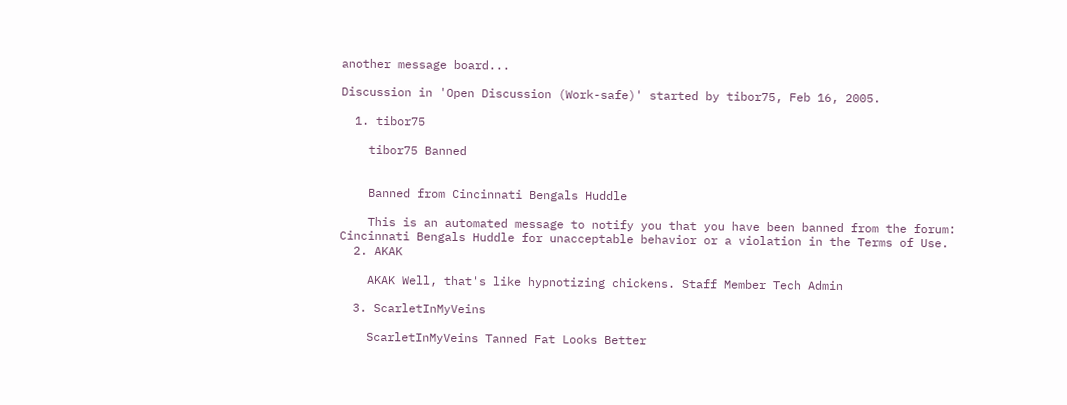another message board...

Discussion in 'Open Discussion (Work-safe)' started by tibor75, Feb 16, 2005.

  1. tibor75

    tibor75 Banned


    Banned from Cincinnati Bengals Huddle

    This is an automated message to notify you that you have been banned from the forum: Cincinnati Bengals Huddle for unacceptable behavior or a violation in the Terms of Use.
  2. AKAK

    AKAK Well, that's like hypnotizing chickens. Staff Member Tech Admin

  3. ScarletInMyVeins

    ScarletInMyVeins Tanned Fat Looks Better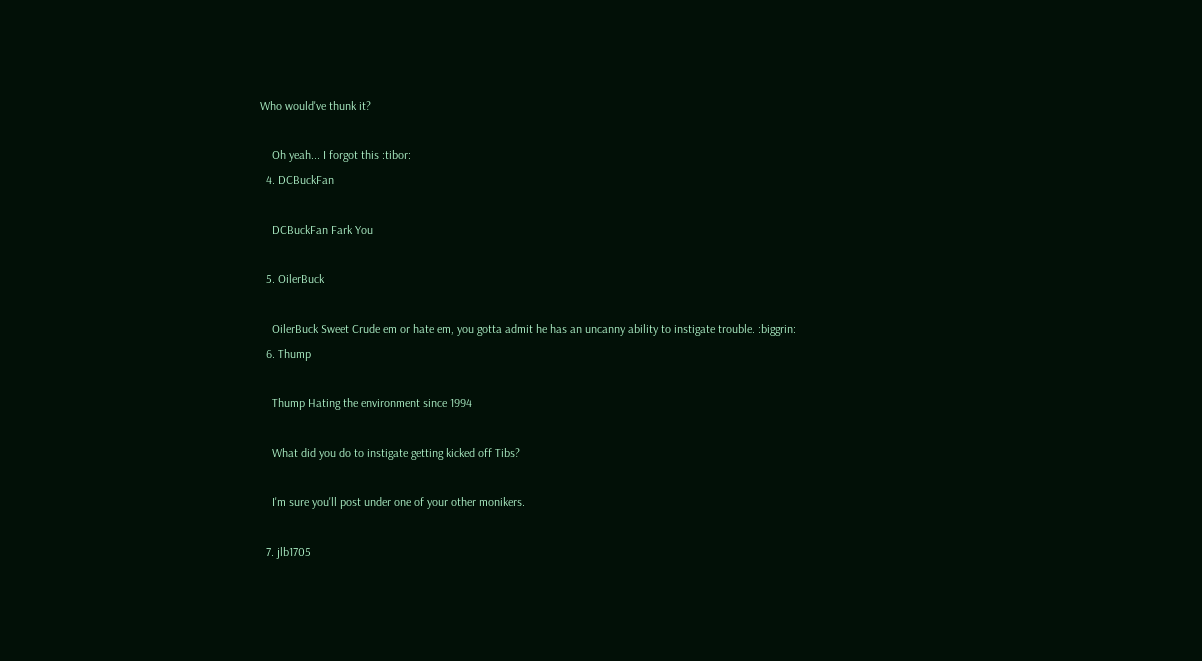Who would've thunk it?

    Oh yeah... I forgot this :tibor:
  4. DCBuckFan

    DCBuckFan Fark You

  5. OilerBuck

    OilerBuck Sweet Crude em or hate em, you gotta admit he has an uncanny ability to instigate trouble. :biggrin:
  6. Thump

    Thump Hating the environment since 1994

    What did you do to instigate getting kicked off Tibs?

    I'm sure you'll post under one of your other monikers.

  7. jlb1705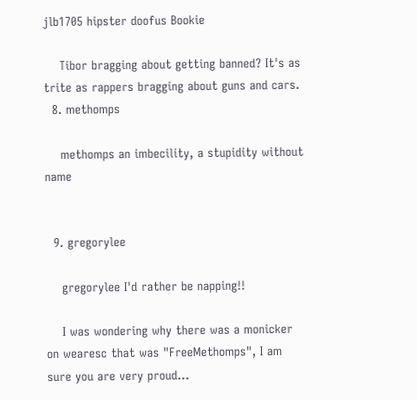jlb1705 hipster doofus Bookie

    Tibor bragging about getting banned? It's as trite as rappers bragging about guns and cars.
  8. methomps

    methomps an imbecility, a stupidity without name


  9. gregorylee

    gregorylee I'd rather be napping!!

    I was wondering why there was a monicker on wearesc that was "FreeMethomps", I am sure you are very proud...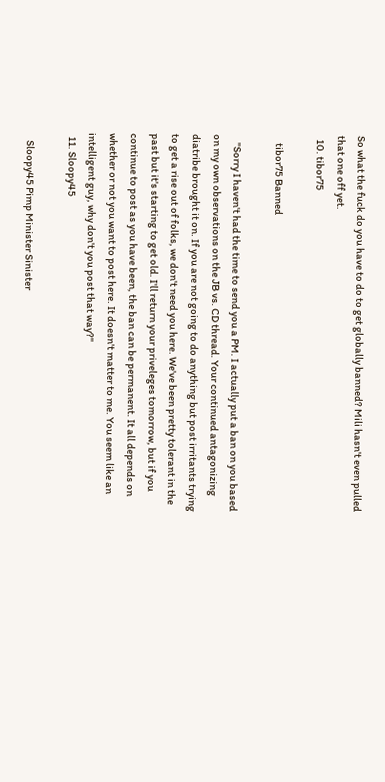So what the fuck do you have to do to get globally banned? Mili hasn't even pulled that one off yet.
  10. tibor75

    tibor75 Banned

    "Sorry I haven't had the time to send you a PM. I actually put a ban on you based on my own observations on the JB vs. CD thread. Your continued antagonizing diatribe brought it on. If you are not going to do anything but post irritants trying to get a rise out of folks, we don't need you here. We've been pretty tolerant in the past but it's starting to get old. I'll return your priveleges tomorrow, but if you continue to post as you have been, the ban can be permanent. It all depends on whether or not you want to post here. It doesn't matter to me. You seem like an intelligent guy, why don't you post that way?"
  11. Sloopy45

    Sloopy45 Pimp Minister Sinister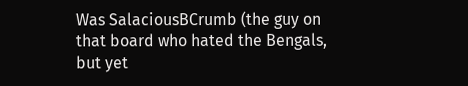Was SalaciousBCrumb (the guy on that board who hated the Bengals, but yet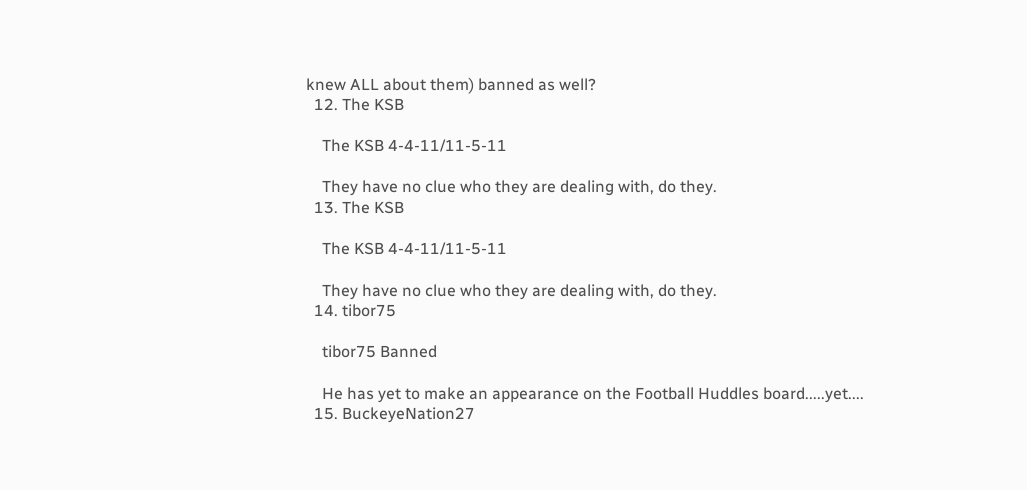knew ALL about them) banned as well?
  12. The KSB

    The KSB 4-4-11/11-5-11

    They have no clue who they are dealing with, do they.
  13. The KSB

    The KSB 4-4-11/11-5-11

    They have no clue who they are dealing with, do they.
  14. tibor75

    tibor75 Banned

    He has yet to make an appearance on the Football Huddles board.....yet....
  15. BuckeyeNation27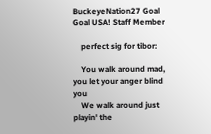BuckeyeNation27 Goal Goal USA! Staff Member

    perfect sig for tibor:

    You walk around mad, you let your anger blind you
    We walk around just playin' the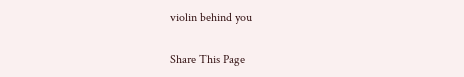violin behind you

Share This Page